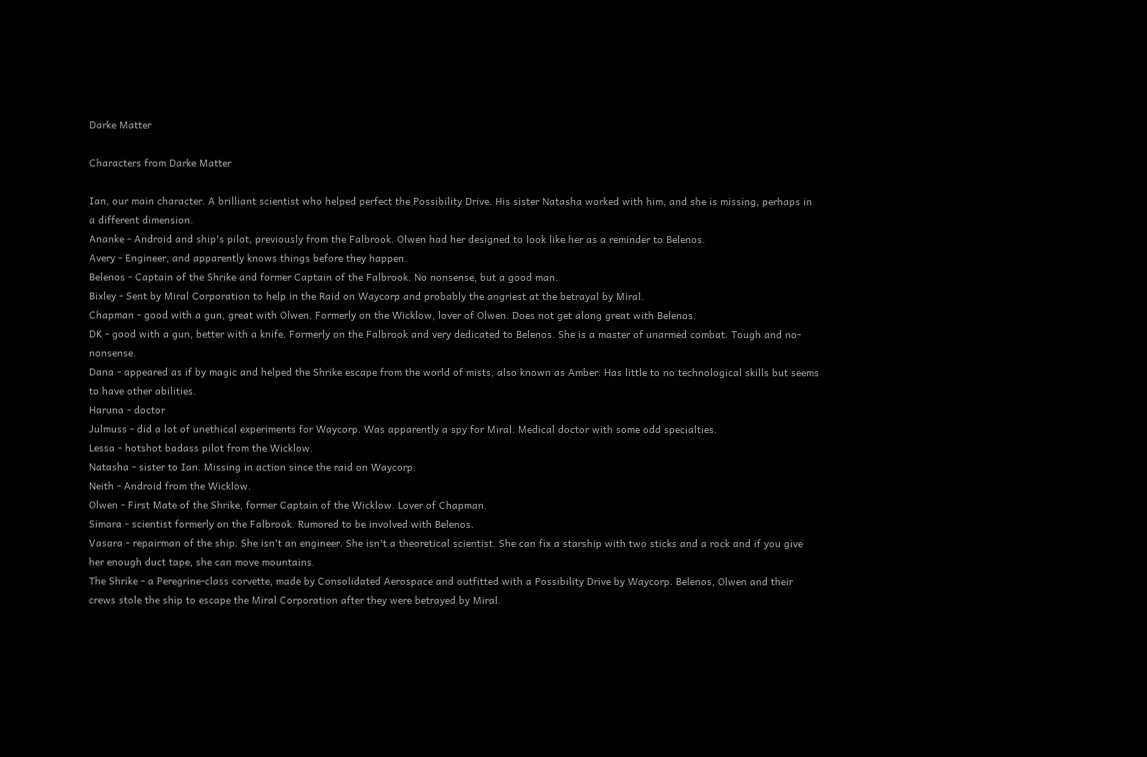Darke Matter

Characters from Darke Matter

Ian, our main character. A brilliant scientist who helped perfect the Possibility Drive. His sister Natasha worked with him, and she is missing, perhaps in a different dimension.
Ananke - Android and ship's pilot, previously from the Falbrook. Olwen had her designed to look like her as a reminder to Belenos.
Avery - Engineer, and apparently knows things before they happen.
Belenos - Captain of the Shrike and former Captain of the Falbrook. No nonsense, but a good man.
Bixley - Sent by Miral Corporation to help in the Raid on Waycorp and probably the angriest at the betrayal by Miral.
Chapman - good with a gun, great with Olwen. Formerly on the Wicklow, lover of Olwen. Does not get along great with Belenos.
DK - good with a gun, better with a knife. Formerly on the Falbrook and very dedicated to Belenos. She is a master of unarmed combat. Tough and no-nonsense.
Dana - appeared as if by magic and helped the Shrike escape from the world of mists, also known as Amber. Has little to no technological skills but seems to have other abilities.
Haruna - doctor
Julmuss - did a lot of unethical experiments for Waycorp. Was apparently a spy for Miral. Medical doctor with some odd specialties.
Lessa - hotshot badass pilot from the Wicklow.
Natasha - sister to Ian. Missing in action since the raid on Waycorp.
Neith - Android from the Wicklow.
Olwen - First Mate of the Shrike, former Captain of the Wicklow. Lover of Chapman.
Simara - scientist formerly on the Falbrook. Rumored to be involved with Belenos.
Vasara - repairman of the ship. She isn't an engineer. She isn't a theoretical scientist. She can fix a starship with two sticks and a rock and if you give her enough duct tape, she can move mountains.
The Shrike - a Peregrine-class corvette, made by Consolidated Aerospace and outfitted with a Possibility Drive by Waycorp. Belenos, Olwen and their crews stole the ship to escape the Miral Corporation after they were betrayed by Miral.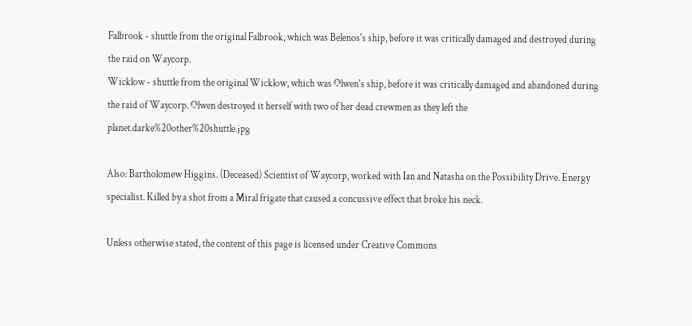Falbrook - shuttle from the original Falbrook, which was Belenos's ship, before it was critically damaged and destroyed during the raid on Waycorp.
Wicklow - shuttle from the original Wicklow, which was Olwen's ship, before it was critically damaged and abandoned during the raid of Waycorp. Olwen destroyed it herself with two of her dead crewmen as they left the planet.darke%20other%20shuttle.jpg

Also: Bartholomew Higgins. (Deceased) Scientist of Waycorp, worked with Ian and Natasha on the Possibility Drive. Energy specialist. Killed by a shot from a Miral frigate that caused a concussive effect that broke his neck.

Unless otherwise stated, the content of this page is licensed under Creative Commons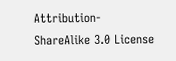Attribution-ShareAlike 3.0 License